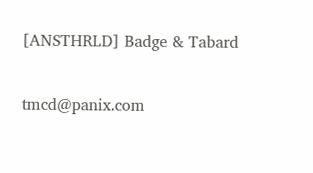[ANSTHRLD] Badge & Tabard

tmcd@panix.com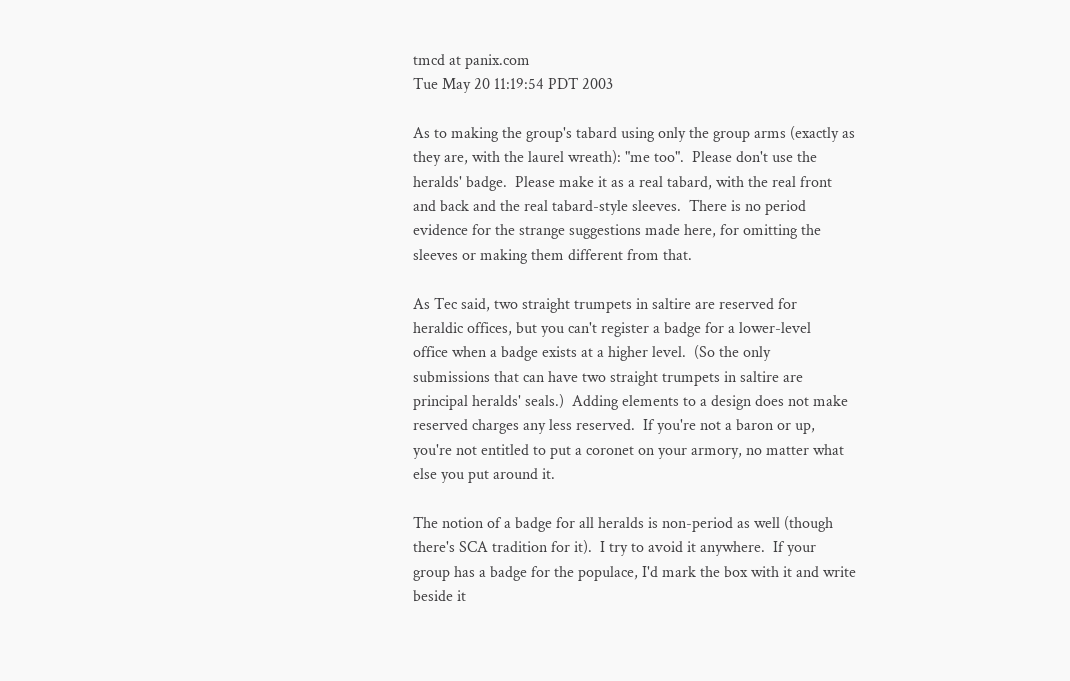tmcd at panix.com
Tue May 20 11:19:54 PDT 2003

As to making the group's tabard using only the group arms (exactly as
they are, with the laurel wreath): "me too".  Please don't use the
heralds' badge.  Please make it as a real tabard, with the real front
and back and the real tabard-style sleeves.  There is no period
evidence for the strange suggestions made here, for omitting the
sleeves or making them different from that.

As Tec said, two straight trumpets in saltire are reserved for
heraldic offices, but you can't register a badge for a lower-level
office when a badge exists at a higher level.  (So the only
submissions that can have two straight trumpets in saltire are
principal heralds' seals.)  Adding elements to a design does not make
reserved charges any less reserved.  If you're not a baron or up,
you're not entitled to put a coronet on your armory, no matter what
else you put around it.

The notion of a badge for all heralds is non-period as well (though
there's SCA tradition for it).  I try to avoid it anywhere.  If your
group has a badge for the populace, I'd mark the box with it and write
beside it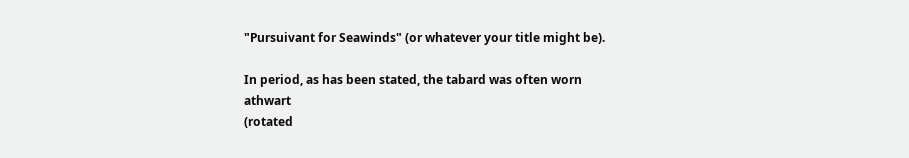"Pursuivant for Seawinds" (or whatever your title might be).

In period, as has been stated, the tabard was often worn athwart
(rotated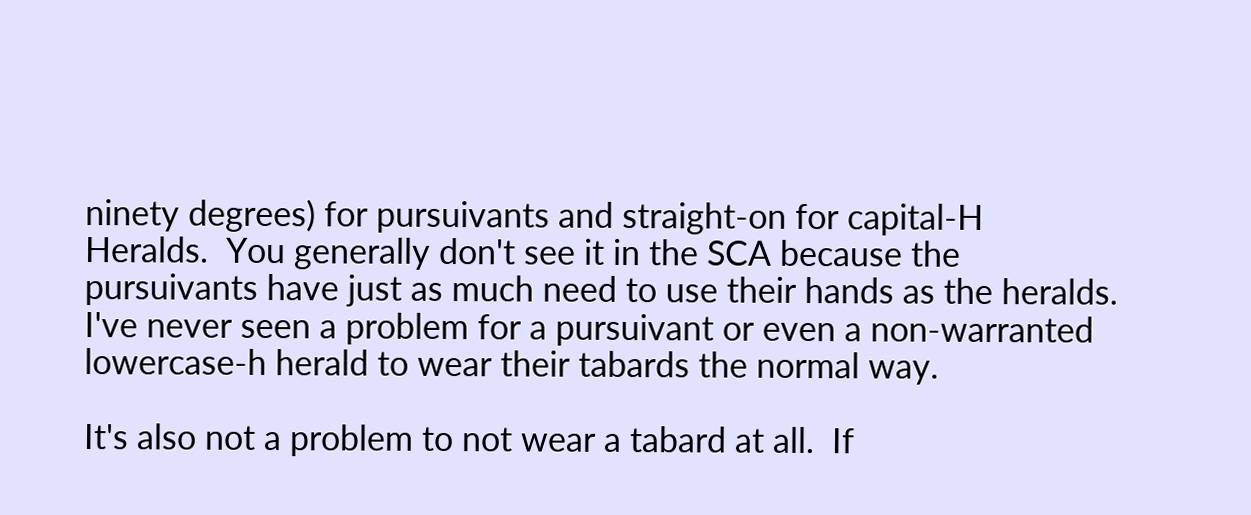ninety degrees) for pursuivants and straight-on for capital-H
Heralds.  You generally don't see it in the SCA because the
pursuivants have just as much need to use their hands as the heralds.
I've never seen a problem for a pursuivant or even a non-warranted
lowercase-h herald to wear their tabards the normal way.

It's also not a problem to not wear a tabard at all.  If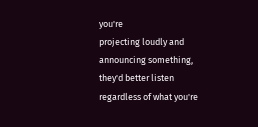you're
projecting loudly and announcing something, they'd better listen
regardless of what you're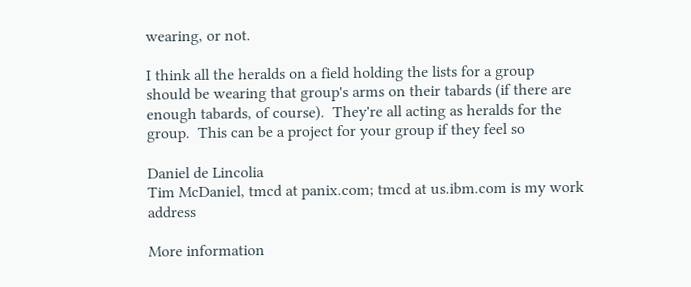wearing, or not.

I think all the heralds on a field holding the lists for a group
should be wearing that group's arms on their tabards (if there are
enough tabards, of course).  They're all acting as heralds for the
group.  This can be a project for your group if they feel so

Daniel de Lincolia
Tim McDaniel, tmcd at panix.com; tmcd at us.ibm.com is my work address

More information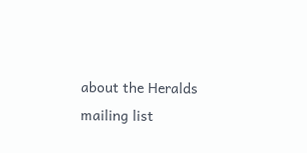about the Heralds mailing list